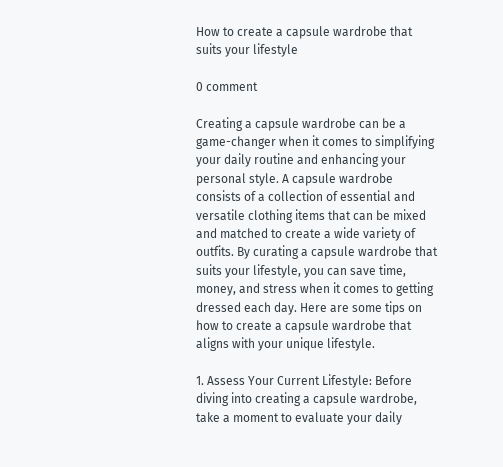How to create a capsule wardrobe that suits your lifestyle

0 comment

Creating a capsule wardrobe can be a game-changer when it comes to simplifying your daily routine and enhancing your personal style. A capsule wardrobe consists of a collection of essential and versatile clothing items that can be mixed and matched to create a wide variety of outfits. By curating a capsule wardrobe that suits your lifestyle, you can save time, money, and stress when it comes to getting dressed each day. Here are some tips on how to create a capsule wardrobe that aligns with your unique lifestyle.

1. Assess Your Current Lifestyle: Before diving into creating a capsule wardrobe, take a moment to evaluate your daily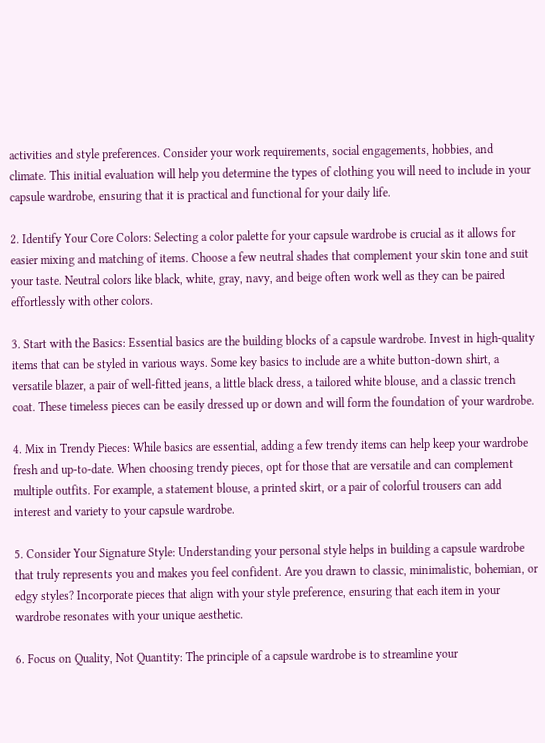activities and style preferences. Consider your work requirements, social engagements, hobbies, and climate. This initial evaluation will help you determine the types of clothing you will need to include in your capsule wardrobe, ensuring that it is practical and functional for your daily life.

2. Identify Your Core Colors: Selecting a color palette for your capsule wardrobe is crucial as it allows for easier mixing and matching of items. Choose a few neutral shades that complement your skin tone and suit your taste. Neutral colors like black, white, gray, navy, and beige often work well as they can be paired effortlessly with other colors.

3. Start with the Basics: Essential basics are the building blocks of a capsule wardrobe. Invest in high-quality items that can be styled in various ways. Some key basics to include are a white button-down shirt, a versatile blazer, a pair of well-fitted jeans, a little black dress, a tailored white blouse, and a classic trench coat. These timeless pieces can be easily dressed up or down and will form the foundation of your wardrobe.

4. Mix in Trendy Pieces: While basics are essential, adding a few trendy items can help keep your wardrobe fresh and up-to-date. When choosing trendy pieces, opt for those that are versatile and can complement multiple outfits. For example, a statement blouse, a printed skirt, or a pair of colorful trousers can add interest and variety to your capsule wardrobe.

5. Consider Your Signature Style: Understanding your personal style helps in building a capsule wardrobe that truly represents you and makes you feel confident. Are you drawn to classic, minimalistic, bohemian, or edgy styles? Incorporate pieces that align with your style preference, ensuring that each item in your wardrobe resonates with your unique aesthetic.

6. Focus on Quality, Not Quantity: The principle of a capsule wardrobe is to streamline your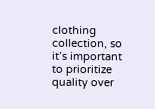clothing collection, so it’s important to prioritize quality over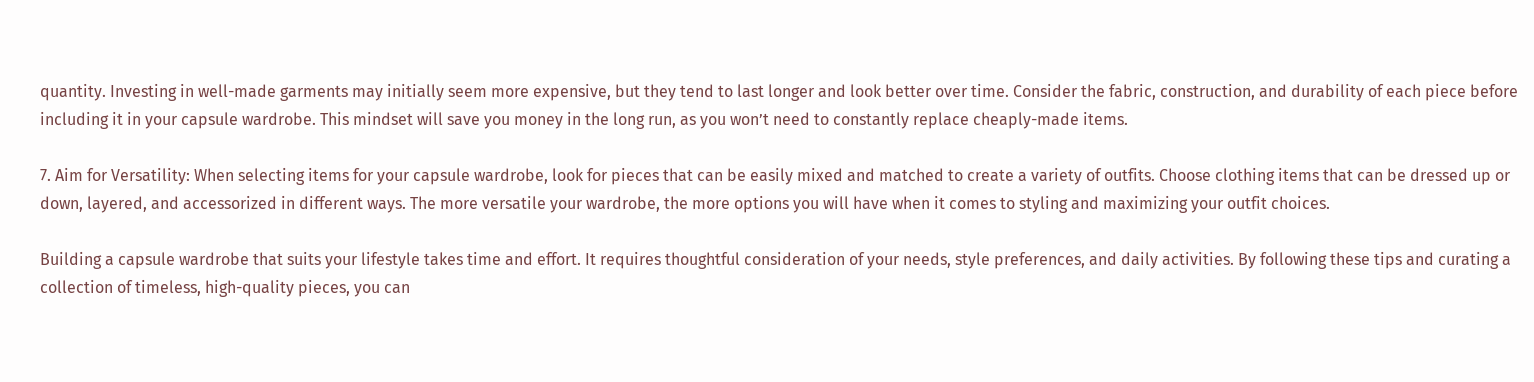quantity. Investing in well-made garments may initially seem more expensive, but they tend to last longer and look better over time. Consider the fabric, construction, and durability of each piece before including it in your capsule wardrobe. This mindset will save you money in the long run, as you won’t need to constantly replace cheaply-made items.

7. Aim for Versatility: When selecting items for your capsule wardrobe, look for pieces that can be easily mixed and matched to create a variety of outfits. Choose clothing items that can be dressed up or down, layered, and accessorized in different ways. The more versatile your wardrobe, the more options you will have when it comes to styling and maximizing your outfit choices.

Building a capsule wardrobe that suits your lifestyle takes time and effort. It requires thoughtful consideration of your needs, style preferences, and daily activities. By following these tips and curating a collection of timeless, high-quality pieces, you can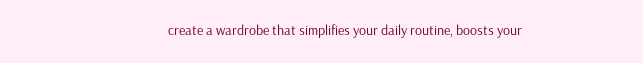create a wardrobe that simplifies your daily routine, boosts your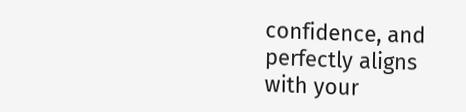confidence, and perfectly aligns with your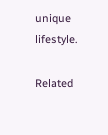unique lifestyle.

Related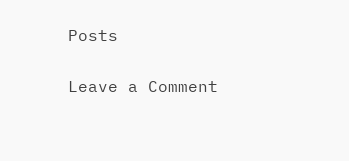Posts

Leave a Comment